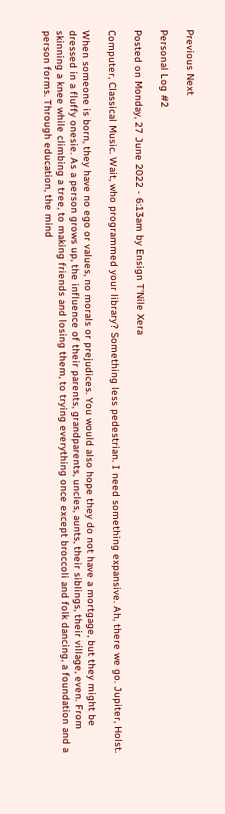Previous Next

Personal Log #2

Posted on Monday, 27 June 2022 - 6:13am by Ensign T'Nile Xera

Computer, Classical Music. Wait, who programmed your library? Something less pedestrian. I need something expansive. Ah, there we go. Jupiter, Holst.

When someone is born, they have no ego or values, no morals or prejudices. You would also hope they do not have a mortgage, but they might be dressed in a fluffy onesie. As a person grows up, the influence of their parents, grandparents, uncles, aunts, their siblings, their village, even. From skinning a knee while climbing a tree, to making friends and losing them, to trying everything once except broccoli and folk dancing, a foundation and a person forms. Through education, the mind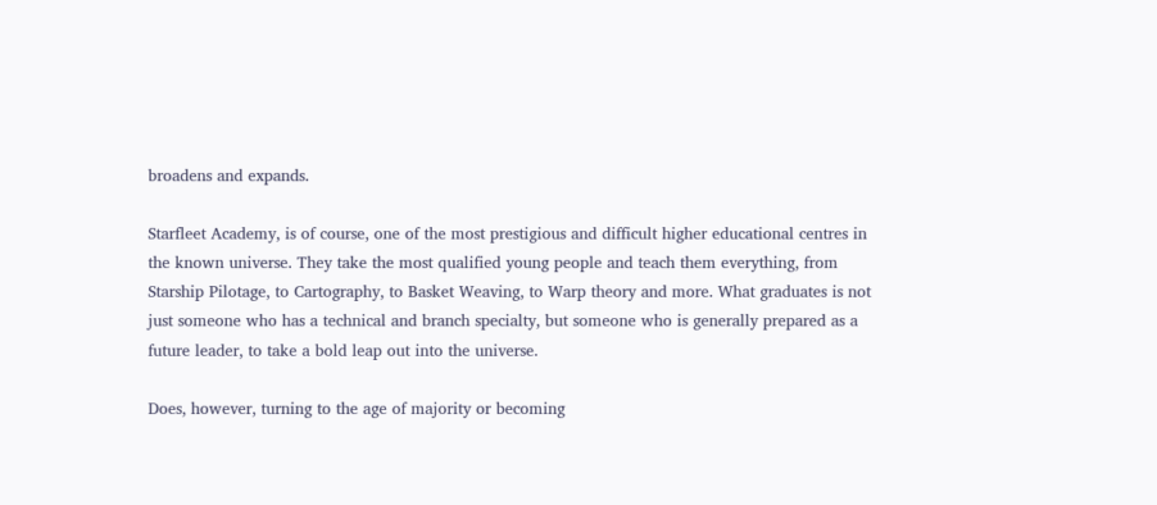broadens and expands.

Starfleet Academy, is of course, one of the most prestigious and difficult higher educational centres in the known universe. They take the most qualified young people and teach them everything, from Starship Pilotage, to Cartography, to Basket Weaving, to Warp theory and more. What graduates is not just someone who has a technical and branch specialty, but someone who is generally prepared as a future leader, to take a bold leap out into the universe.

Does, however, turning to the age of majority or becoming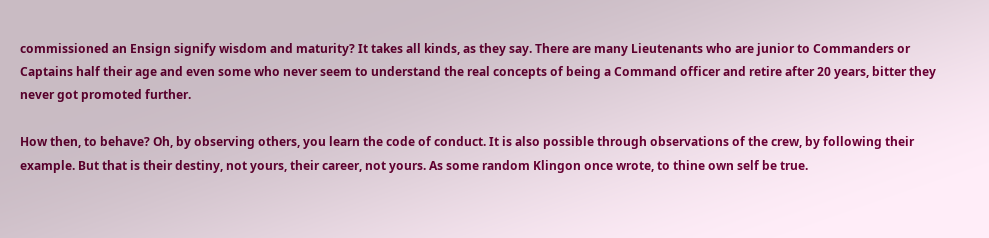commissioned an Ensign signify wisdom and maturity? It takes all kinds, as they say. There are many Lieutenants who are junior to Commanders or Captains half their age and even some who never seem to understand the real concepts of being a Command officer and retire after 20 years, bitter they never got promoted further.

How then, to behave? Oh, by observing others, you learn the code of conduct. It is also possible through observations of the crew, by following their example. But that is their destiny, not yours, their career, not yours. As some random Klingon once wrote, to thine own self be true.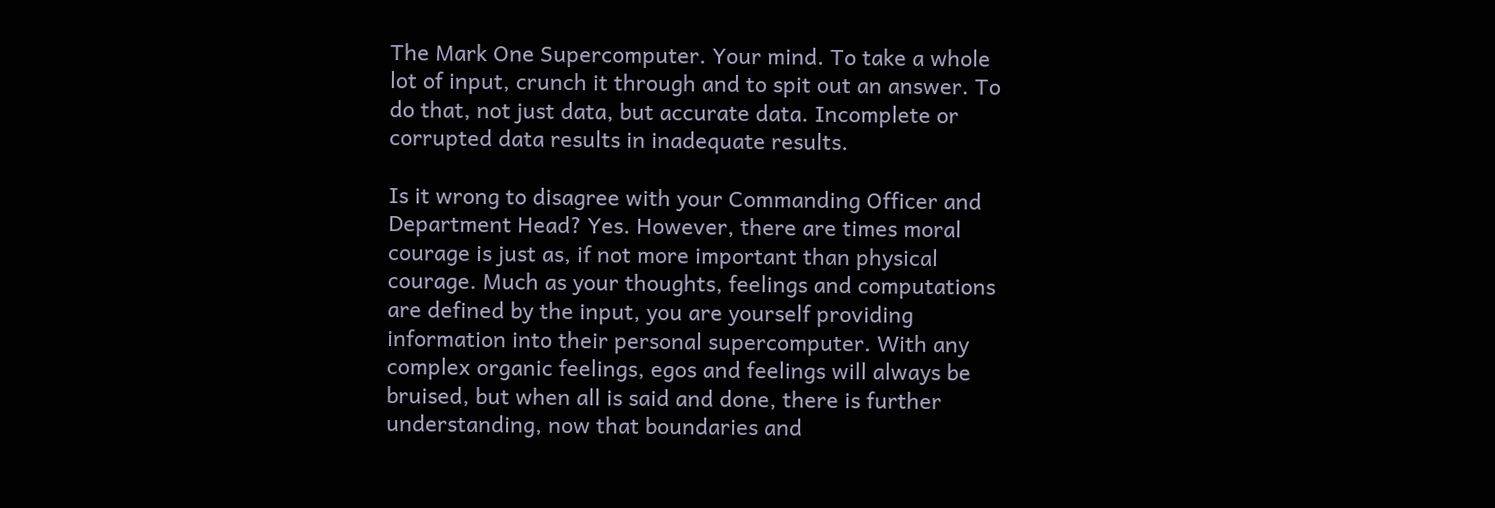The Mark One Supercomputer. Your mind. To take a whole lot of input, crunch it through and to spit out an answer. To do that, not just data, but accurate data. Incomplete or corrupted data results in inadequate results.

Is it wrong to disagree with your Commanding Officer and Department Head? Yes. However, there are times moral courage is just as, if not more important than physical courage. Much as your thoughts, feelings and computations are defined by the input, you are yourself providing information into their personal supercomputer. With any complex organic feelings, egos and feelings will always be bruised, but when all is said and done, there is further understanding, now that boundaries and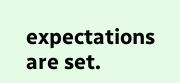expectations are set.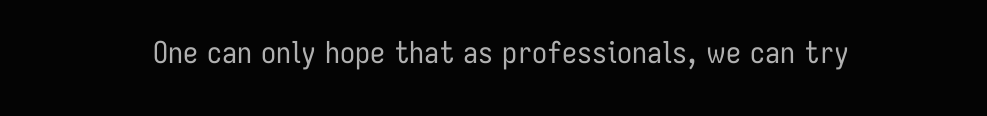One can only hope that as professionals, we can try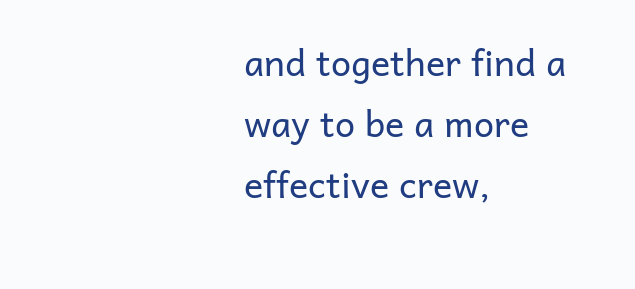and together find a way to be a more effective crew,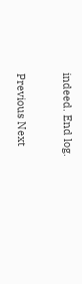indeed. End log.


Previous Next